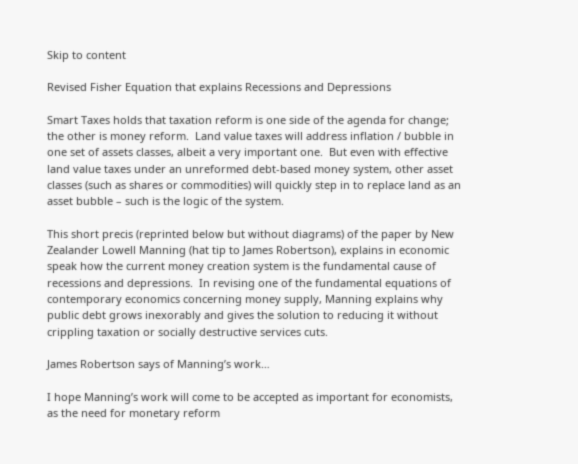Skip to content

Revised Fisher Equation that explains Recessions and Depressions

Smart Taxes holds that taxation reform is one side of the agenda for change; the other is money reform.  Land value taxes will address inflation / bubble in one set of assets classes, albeit a very important one.  But even with effective land value taxes under an unreformed debt-based money system, other asset classes (such as shares or commodities) will quickly step in to replace land as an asset bubble – such is the logic of the system.

This short precis (reprinted below but without diagrams) of the paper by New Zealander Lowell Manning (hat tip to James Robertson), explains in economic speak how the current money creation system is the fundamental cause of recessions and depressions.  In revising one of the fundamental equations of contemporary economics concerning money supply, Manning explains why public debt grows inexorably and gives the solution to reducing it without crippling taxation or socially destructive services cuts.

James Robertson says of Manning’s work…

I hope Manning’s work will come to be accepted as important for economists, as the need for monetary reform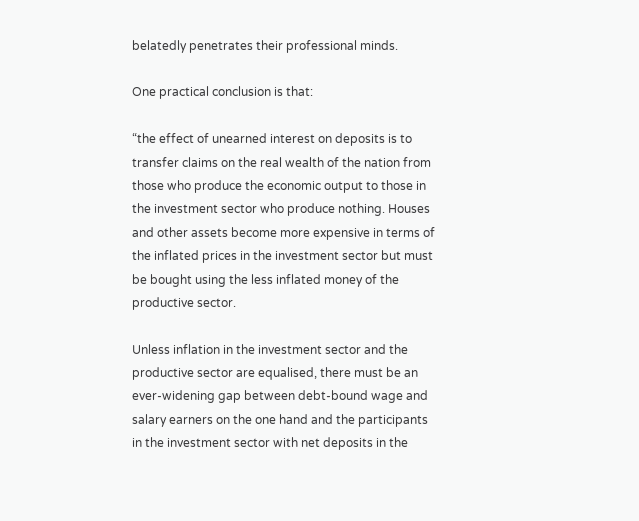belatedly penetrates their professional minds.

One practical conclusion is that:

“the effect of unearned interest on deposits is to transfer claims on the real wealth of the nation from those who produce the economic output to those in the investment sector who produce nothing. Houses and other assets become more expensive in terms of the inflated prices in the investment sector but must be bought using the less inflated money of the productive sector.

Unless inflation in the investment sector and the productive sector are equalised, there must be an ever-widening gap between debt-bound wage and salary earners on the one hand and the participants in the investment sector with net deposits in the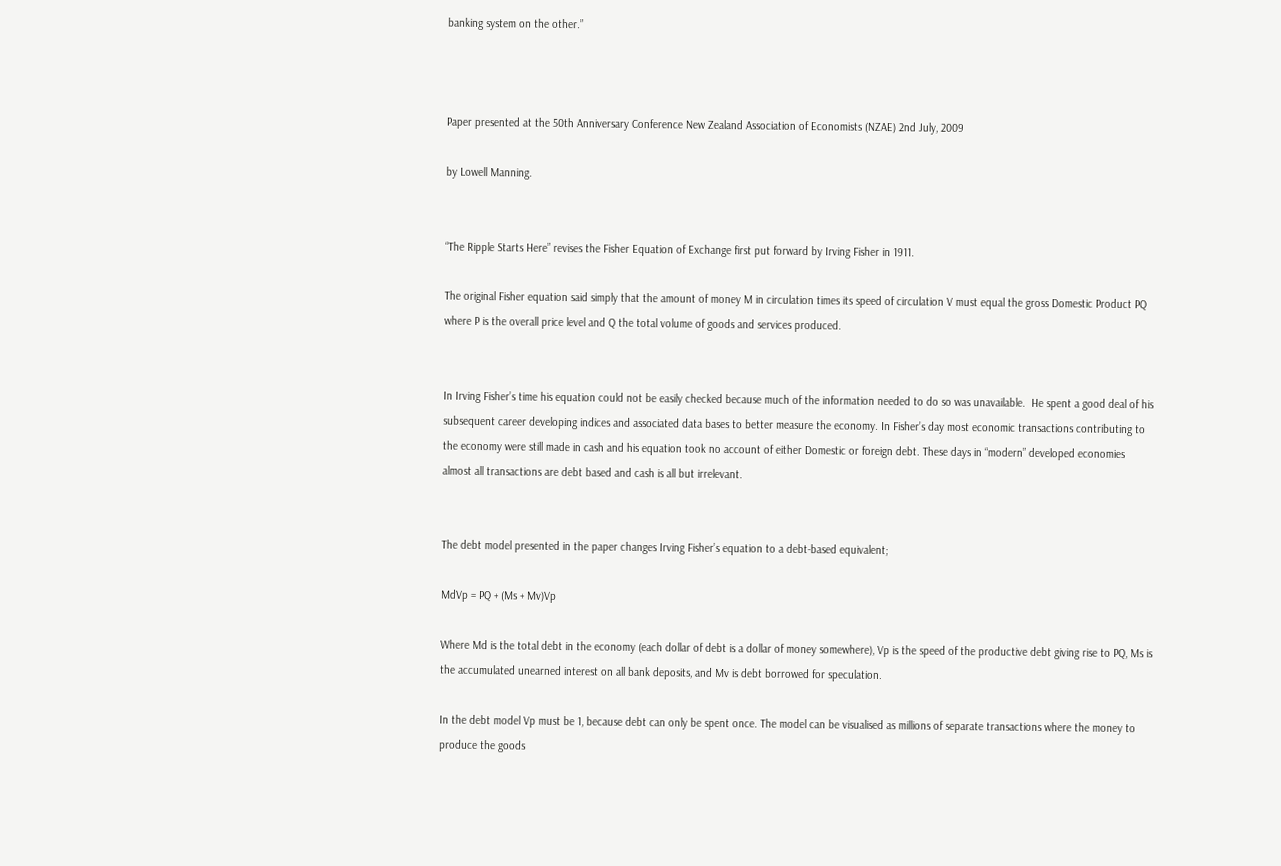banking system on the other.”



Paper presented at the 50th Anniversary Conference New Zealand Association of Economists (NZAE) 2nd July, 2009

by Lowell Manning.


“The Ripple Starts Here” revises the Fisher Equation of Exchange first put forward by Irving Fisher in 1911.

The original Fisher equation said simply that the amount of money M in circulation times its speed of circulation V must equal the gross Domestic Product PQ where P is the overall price level and Q the total volume of goods and services produced.


In Irving Fisher’s time his equation could not be easily checked because much of the information needed to do so was unavailable.  He spent a good deal of his subsequent career developing indices and associated data bases to better measure the economy. In Fisher’s day most economic transactions contributing to the economy were still made in cash and his equation took no account of either Domestic or foreign debt. These days in “modern” developed economies almost all transactions are debt based and cash is all but irrelevant.


The debt model presented in the paper changes Irving Fisher’s equation to a debt-based equivalent;

MdVp = PQ + (Ms + Mv)Vp

Where Md is the total debt in the economy (each dollar of debt is a dollar of money somewhere), Vp is the speed of the productive debt giving rise to PQ, Ms is the accumulated unearned interest on all bank deposits, and Mv is debt borrowed for speculation.

In the debt model Vp must be 1, because debt can only be spent once. The model can be visualised as millions of separate transactions where the money to produce the goods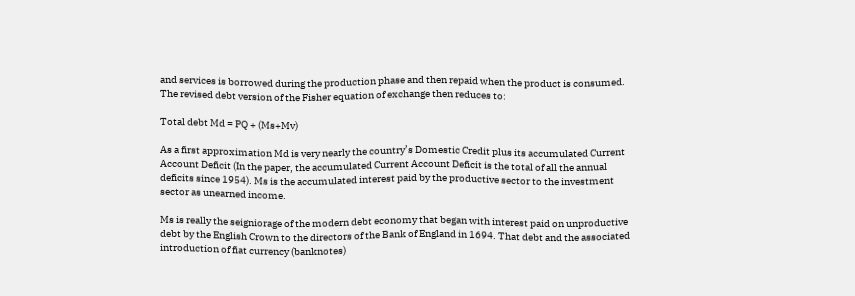and services is borrowed during the production phase and then repaid when the product is consumed. The revised debt version of the Fisher equation of exchange then reduces to:

Total debt Md = PQ + (Ms+Mv)

As a first approximation Md is very nearly the country’s Domestic Credit plus its accumulated Current Account Deficit (In the paper, the accumulated Current Account Deficit is the total of all the annual deficits since 1954). Ms is the accumulated interest paid by the productive sector to the investment sector as unearned income.

Ms is really the seigniorage of the modern debt economy that began with interest paid on unproductive debt by the English Crown to the directors of the Bank of England in 1694. That debt and the associated introduction of fiat currency (banknotes)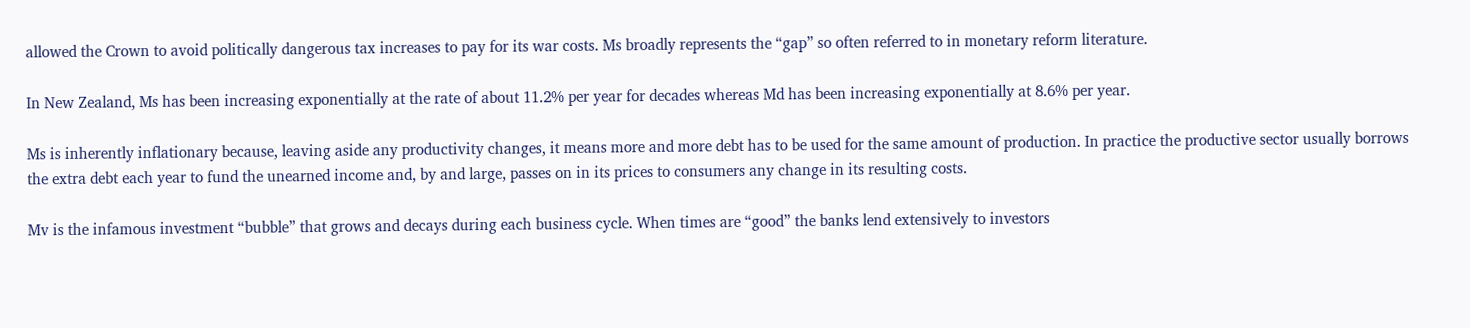allowed the Crown to avoid politically dangerous tax increases to pay for its war costs. Ms broadly represents the “gap” so often referred to in monetary reform literature.

In New Zealand, Ms has been increasing exponentially at the rate of about 11.2% per year for decades whereas Md has been increasing exponentially at 8.6% per year.

Ms is inherently inflationary because, leaving aside any productivity changes, it means more and more debt has to be used for the same amount of production. In practice the productive sector usually borrows the extra debt each year to fund the unearned income and, by and large, passes on in its prices to consumers any change in its resulting costs.

Mv is the infamous investment “bubble” that grows and decays during each business cycle. When times are “good” the banks lend extensively to investors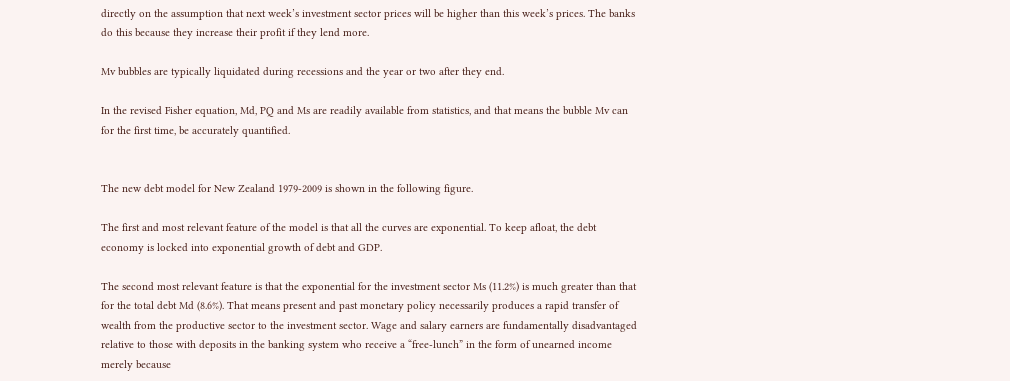directly on the assumption that next week’s investment sector prices will be higher than this week’s prices. The banks do this because they increase their profit if they lend more.

Mv bubbles are typically liquidated during recessions and the year or two after they end.

In the revised Fisher equation, Md, PQ and Ms are readily available from statistics, and that means the bubble Mv can for the first time, be accurately quantified.


The new debt model for New Zealand 1979-2009 is shown in the following figure.

The first and most relevant feature of the model is that all the curves are exponential. To keep afloat, the debt economy is locked into exponential growth of debt and GDP.

The second most relevant feature is that the exponential for the investment sector Ms (11.2%) is much greater than that for the total debt Md (8.6%). That means present and past monetary policy necessarily produces a rapid transfer of wealth from the productive sector to the investment sector. Wage and salary earners are fundamentally disadvantaged relative to those with deposits in the banking system who receive a “free-lunch” in the form of unearned income merely because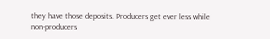they have those deposits. Producers get ever less while non-producers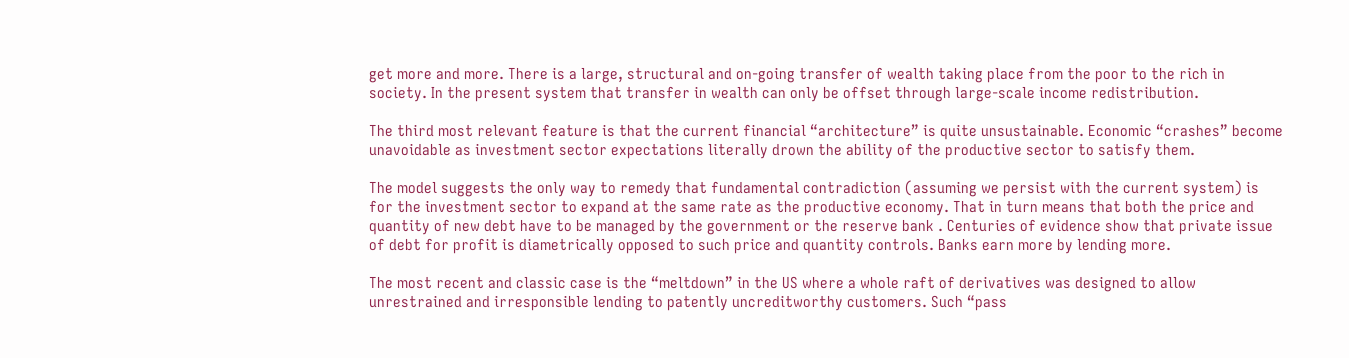get more and more. There is a large, structural and on-going transfer of wealth taking place from the poor to the rich in society. In the present system that transfer in wealth can only be offset through large-scale income redistribution.

The third most relevant feature is that the current financial “architecture” is quite unsustainable. Economic “crashes” become unavoidable as investment sector expectations literally drown the ability of the productive sector to satisfy them.

The model suggests the only way to remedy that fundamental contradiction (assuming we persist with the current system) is for the investment sector to expand at the same rate as the productive economy. That in turn means that both the price and quantity of new debt have to be managed by the government or the reserve bank . Centuries of evidence show that private issue of debt for profit is diametrically opposed to such price and quantity controls. Banks earn more by lending more.

The most recent and classic case is the “meltdown” in the US where a whole raft of derivatives was designed to allow unrestrained and irresponsible lending to patently uncreditworthy customers. Such “pass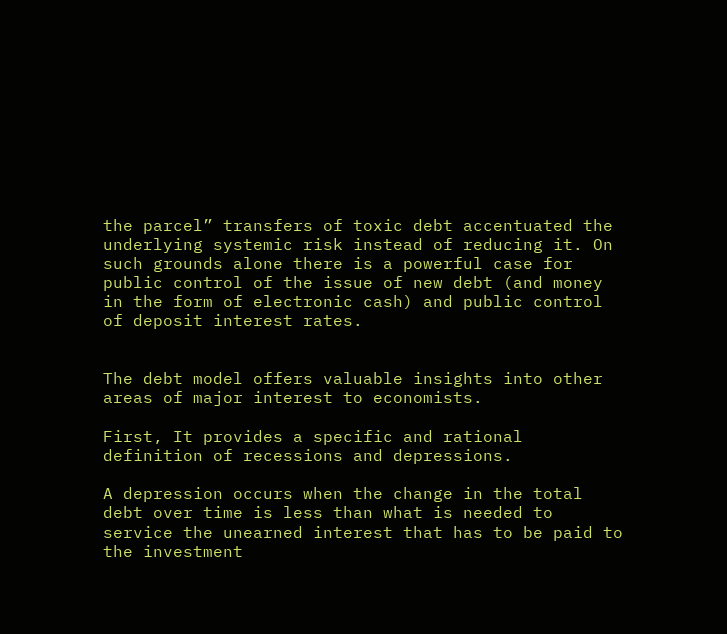the parcel” transfers of toxic debt accentuated the underlying systemic risk instead of reducing it. On such grounds alone there is a powerful case for public control of the issue of new debt (and money in the form of electronic cash) and public control of deposit interest rates.


The debt model offers valuable insights into other areas of major interest to economists.

First, It provides a specific and rational definition of recessions and depressions.

A depression occurs when the change in the total debt over time is less than what is needed to service the unearned interest that has to be paid to the investment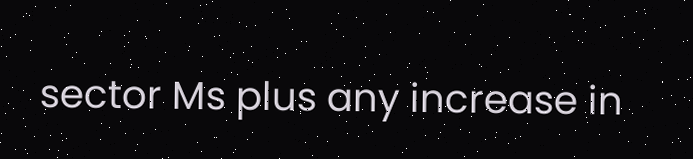sector Ms plus any increase in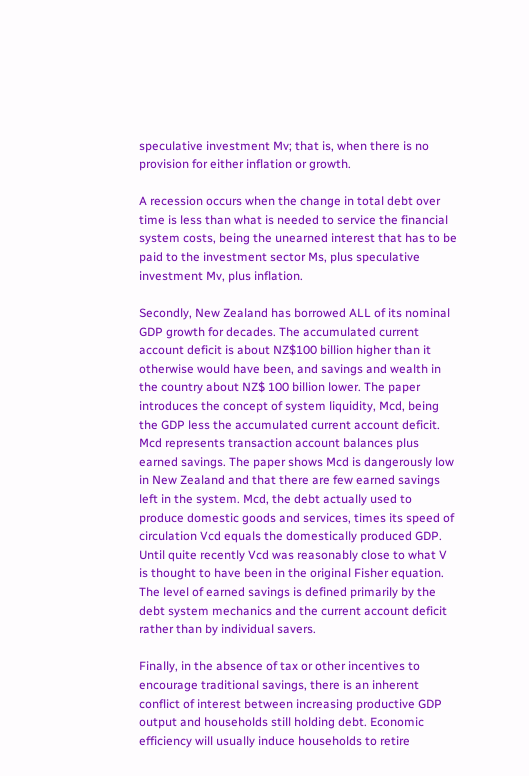speculative investment Mv; that is, when there is no provision for either inflation or growth.

A recession occurs when the change in total debt over time is less than what is needed to service the financial system costs, being the unearned interest that has to be paid to the investment sector Ms, plus speculative investment Mv, plus inflation.

Secondly, New Zealand has borrowed ALL of its nominal GDP growth for decades. The accumulated current account deficit is about NZ$100 billion higher than it otherwise would have been, and savings and wealth in the country about NZ$ 100 billion lower. The paper introduces the concept of system liquidity, Mcd, being the GDP less the accumulated current account deficit. Mcd represents transaction account balances plus earned savings. The paper shows Mcd is dangerously low in New Zealand and that there are few earned savings left in the system. Mcd, the debt actually used to produce domestic goods and services, times its speed of circulation Vcd equals the domestically produced GDP. Until quite recently Vcd was reasonably close to what V is thought to have been in the original Fisher equation. The level of earned savings is defined primarily by the debt system mechanics and the current account deficit rather than by individual savers.

Finally, in the absence of tax or other incentives to encourage traditional savings, there is an inherent conflict of interest between increasing productive GDP output and households still holding debt. Economic efficiency will usually induce households to retire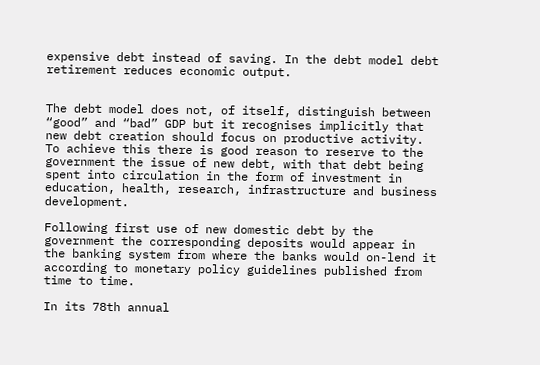expensive debt instead of saving. In the debt model debt retirement reduces economic output.


The debt model does not, of itself, distinguish between “good” and “bad” GDP but it recognises implicitly that new debt creation should focus on productive activity. To achieve this there is good reason to reserve to the government the issue of new debt, with that debt being spent into circulation in the form of investment in education, health, research, infrastructure and business development.

Following first use of new domestic debt by the government the corresponding deposits would appear in the banking system from where the banks would on-lend it according to monetary policy guidelines published from time to time.

In its 78th annual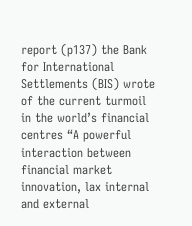report (p137) the Bank for International Settlements (BIS) wrote of the current turmoil in the world’s financial centres “A powerful interaction between financial market innovation, lax internal and external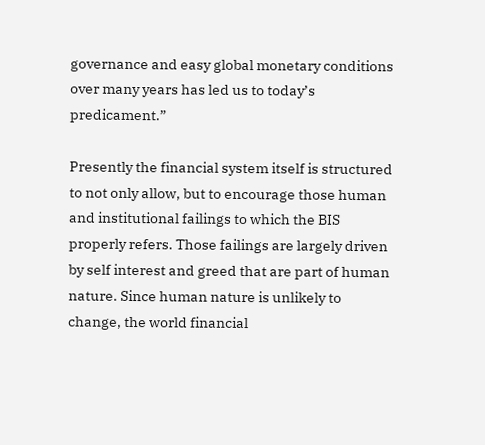governance and easy global monetary conditions over many years has led us to today’s predicament.”

Presently the financial system itself is structured to not only allow, but to encourage those human and institutional failings to which the BIS properly refers. Those failings are largely driven by self interest and greed that are part of human nature. Since human nature is unlikely to change, the world financial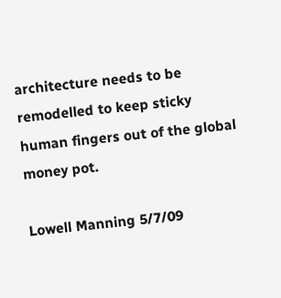architecture needs to be remodelled to keep sticky human fingers out of the global money pot.

Lowell Manning 5/7/09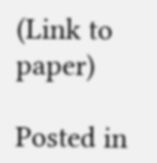(Link to paper)

Posted in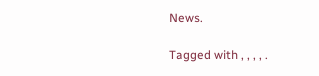News.

Tagged with , , , , .